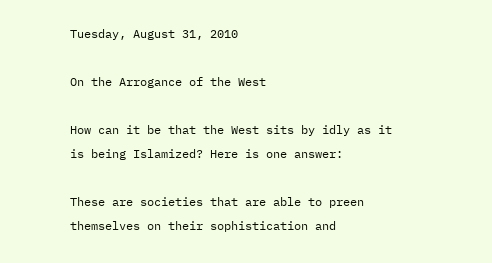Tuesday, August 31, 2010

On the Arrogance of the West

How can it be that the West sits by idly as it is being Islamized? Here is one answer:

These are societies that are able to preen themselves on their sophistication and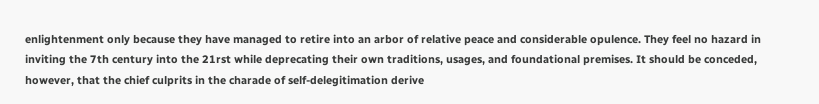enlightenment only because they have managed to retire into an arbor of relative peace and considerable opulence. They feel no hazard in inviting the 7th century into the 21rst while deprecating their own traditions, usages, and foundational premises. It should be conceded, however, that the chief culprits in the charade of self-delegitimation derive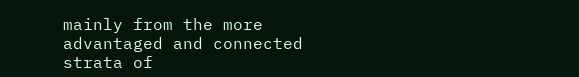mainly from the more advantaged and connected strata of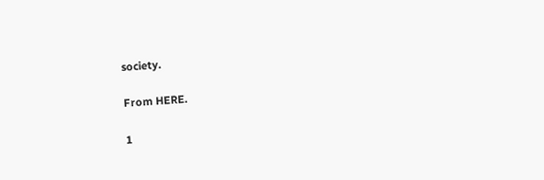society.

From HERE.

1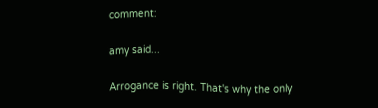comment:

amy said...

Arrogance is right. That's why the only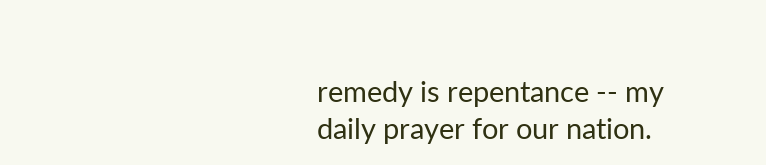remedy is repentance -- my daily prayer for our nation.